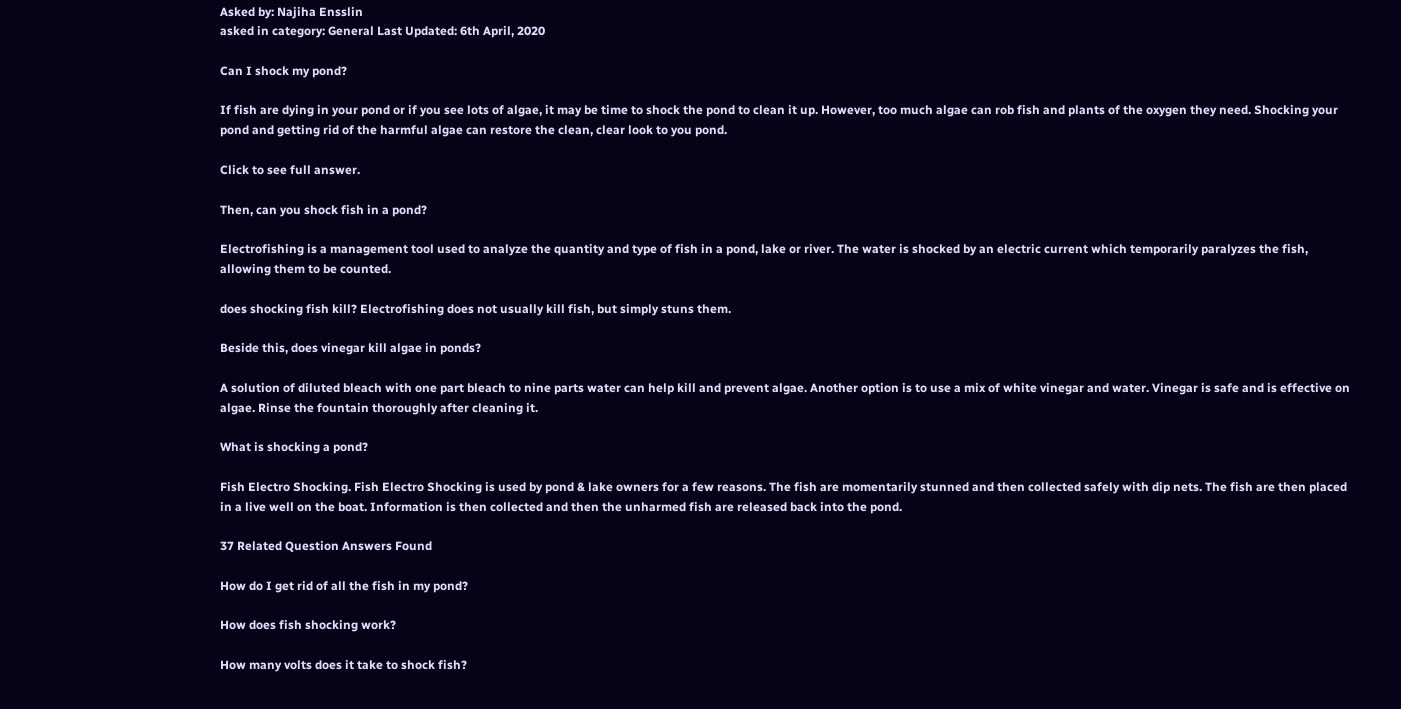Asked by: Najiha Ensslin
asked in category: General Last Updated: 6th April, 2020

Can I shock my pond?

If fish are dying in your pond or if you see lots of algae, it may be time to shock the pond to clean it up. However, too much algae can rob fish and plants of the oxygen they need. Shocking your pond and getting rid of the harmful algae can restore the clean, clear look to you pond.

Click to see full answer.

Then, can you shock fish in a pond?

Electrofishing is a management tool used to analyze the quantity and type of fish in a pond, lake or river. The water is shocked by an electric current which temporarily paralyzes the fish, allowing them to be counted.

does shocking fish kill? Electrofishing does not usually kill fish, but simply stuns them.

Beside this, does vinegar kill algae in ponds?

A solution of diluted bleach with one part bleach to nine parts water can help kill and prevent algae. Another option is to use a mix of white vinegar and water. Vinegar is safe and is effective on algae. Rinse the fountain thoroughly after cleaning it.

What is shocking a pond?

Fish Electro Shocking. Fish Electro Shocking is used by pond & lake owners for a few reasons. The fish are momentarily stunned and then collected safely with dip nets. The fish are then placed in a live well on the boat. Information is then collected and then the unharmed fish are released back into the pond.

37 Related Question Answers Found

How do I get rid of all the fish in my pond?

How does fish shocking work?

How many volts does it take to shock fish?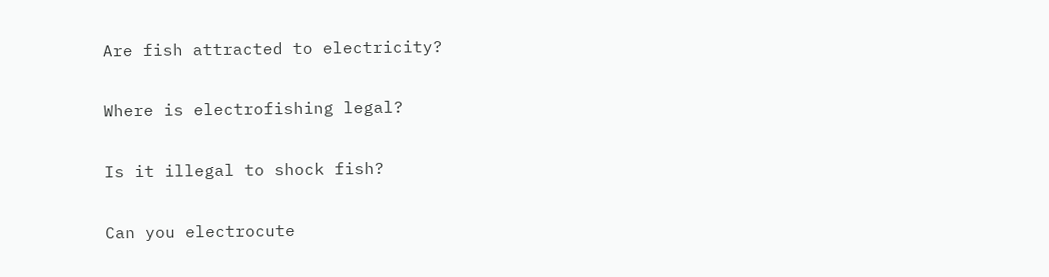Are fish attracted to electricity?

Where is electrofishing legal?

Is it illegal to shock fish?

Can you electrocute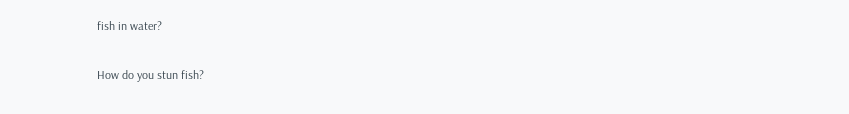fish in water?

How do you stun fish?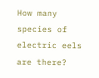How many species of electric eels are there?